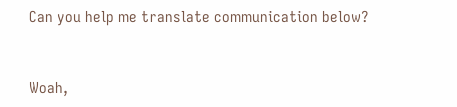Can you help me translate communication below?


Woah,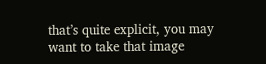that’s quite explicit, you may want to take that image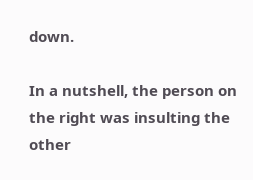down.

In a nutshell, the person on the right was insulting the other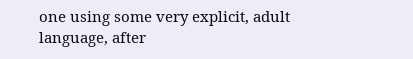one using some very explicit, adult language, after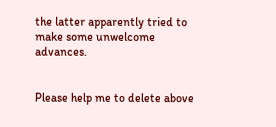the latter apparently tried to make some unwelcome advances.


Please help me to delete above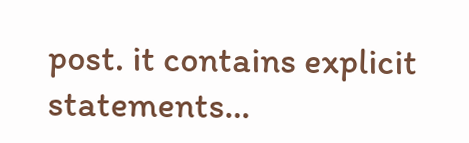post. it contains explicit statements…